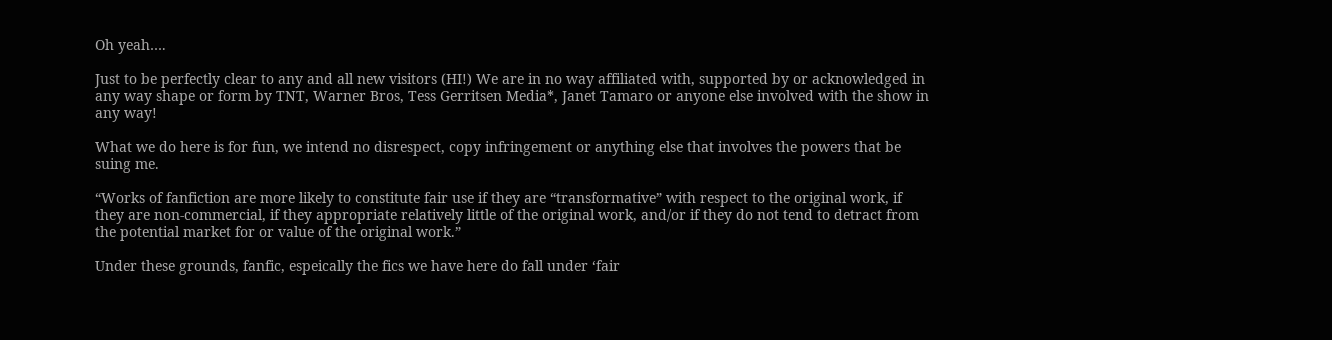Oh yeah….

Just to be perfectly clear to any and all new visitors (HI!) We are in no way affiliated with, supported by or acknowledged in any way shape or form by TNT, Warner Bros, Tess Gerritsen Media*, Janet Tamaro or anyone else involved with the show in any way!

What we do here is for fun, we intend no disrespect, copy infringement or anything else that involves the powers that be suing me.

“Works of fanfiction are more likely to constitute fair use if they are “transformative” with respect to the original work, if they are non-commercial, if they appropriate relatively little of the original work, and/or if they do not tend to detract from the potential market for or value of the original work.”

Under these grounds, fanfic, espeically the fics we have here do fall under ‘fair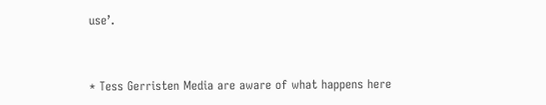use’.


* Tess Gerristen Media are aware of what happens here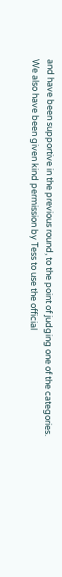and have been supportive in the previous round, to the point of judging one of the categories. We also have been given kind permission by Tess to use the official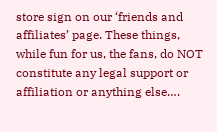store sign on our ‘friends and affiliates’ page. These things, while fun for us, the fans, do NOT constitute any legal support or affiliation or anything else….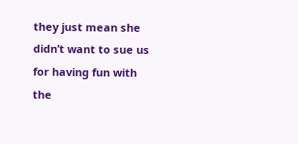they just mean she didn’t want to sue us for having fun with the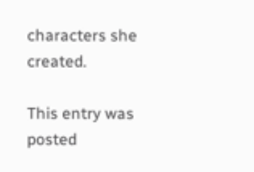characters she created.

This entry was posted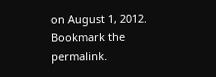on August 1, 2012. Bookmark the permalink.